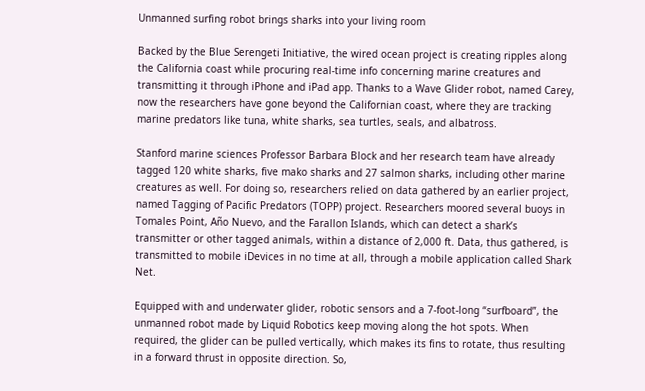Unmanned surfing robot brings sharks into your living room

Backed by the Blue Serengeti Initiative, the wired ocean project is creating ripples along the California coast while procuring real-time info concerning marine creatures and transmitting it through iPhone and iPad app. Thanks to a Wave Glider robot, named Carey, now the researchers have gone beyond the Californian coast, where they are tracking marine predators like tuna, white sharks, sea turtles, seals, and albatross.

Stanford marine sciences Professor Barbara Block and her research team have already tagged 120 white sharks, five mako sharks and 27 salmon sharks, including other marine creatures as well. For doing so, researchers relied on data gathered by an earlier project, named Tagging of Pacific Predators (TOPP) project. Researchers moored several buoys in Tomales Point, Año Nuevo, and the Farallon Islands, which can detect a shark’s transmitter or other tagged animals, within a distance of 2,000 ft. Data, thus gathered, is transmitted to mobile iDevices in no time at all, through a mobile application called Shark Net.

Equipped with and underwater glider, robotic sensors and a 7-foot-long “surfboard”, the unmanned robot made by Liquid Robotics keep moving along the hot spots. When required, the glider can be pulled vertically, which makes its fins to rotate, thus resulting in a forward thrust in opposite direction. So,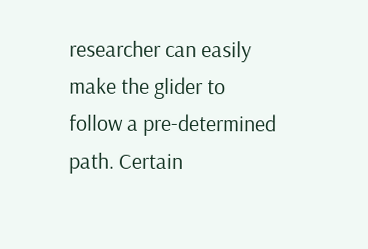researcher can easily make the glider to follow a pre-determined path. Certain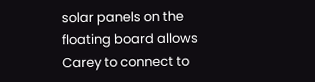solar panels on the floating board allows Carey to connect to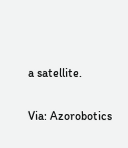a satellite.

Via: Azorobotics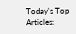Today's Top Articles: